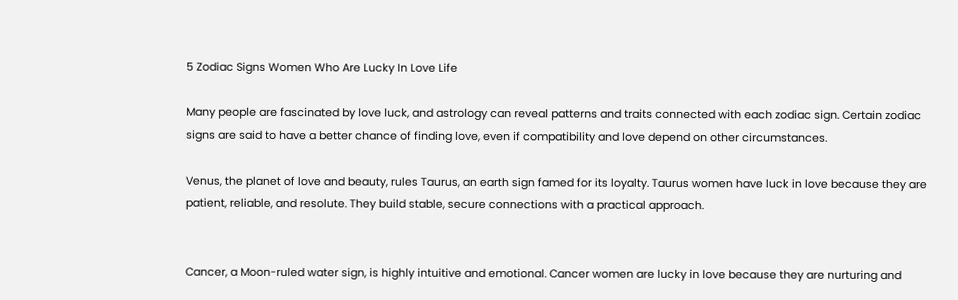5 Zodiac Signs Women Who Are Lucky In Love Life

Many people are fascinated by love luck, and astrology can reveal patterns and traits connected with each zodiac sign. Certain zodiac signs are said to have a better chance of finding love, even if compatibility and love depend on other circumstances.

Venus, the planet of love and beauty, rules Taurus, an earth sign famed for its loyalty. Taurus women have luck in love because they are patient, reliable, and resolute. They build stable, secure connections with a practical approach.


Cancer, a Moon-ruled water sign, is highly intuitive and emotional. Cancer women are lucky in love because they are nurturing and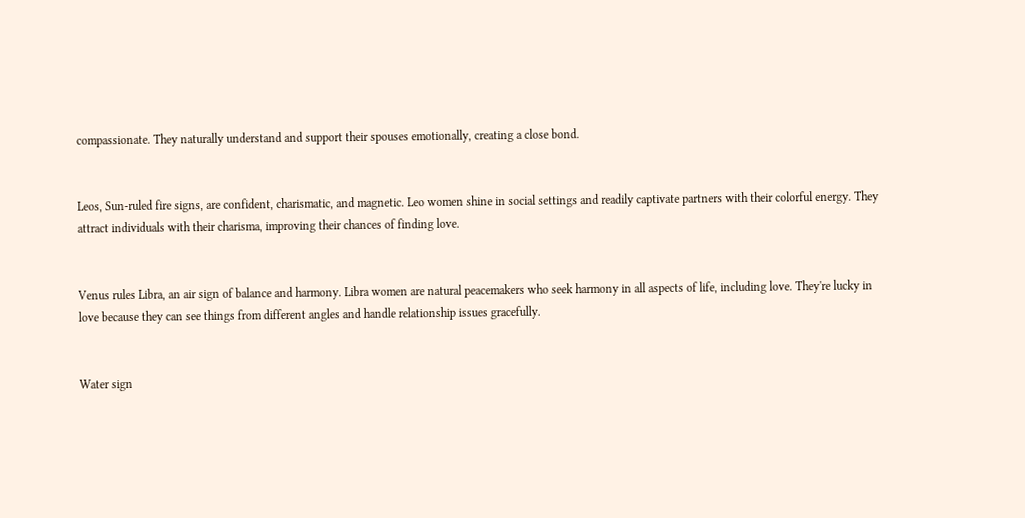compassionate. They naturally understand and support their spouses emotionally, creating a close bond.


Leos, Sun-ruled fire signs, are confident, charismatic, and magnetic. Leo women shine in social settings and readily captivate partners with their colorful energy. They attract individuals with their charisma, improving their chances of finding love.


Venus rules Libra, an air sign of balance and harmony. Libra women are natural peacemakers who seek harmony in all aspects of life, including love. They're lucky in love because they can see things from different angles and handle relationship issues gracefully.


Water sign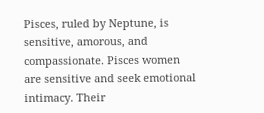Pisces, ruled by Neptune, is sensitive, amorous, and compassionate. Pisces women are sensitive and seek emotional intimacy. Their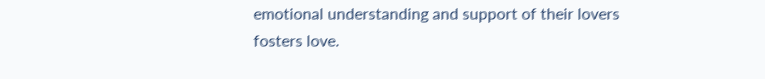emotional understanding and support of their lovers fosters love.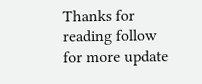Thanks for reading follow for more update